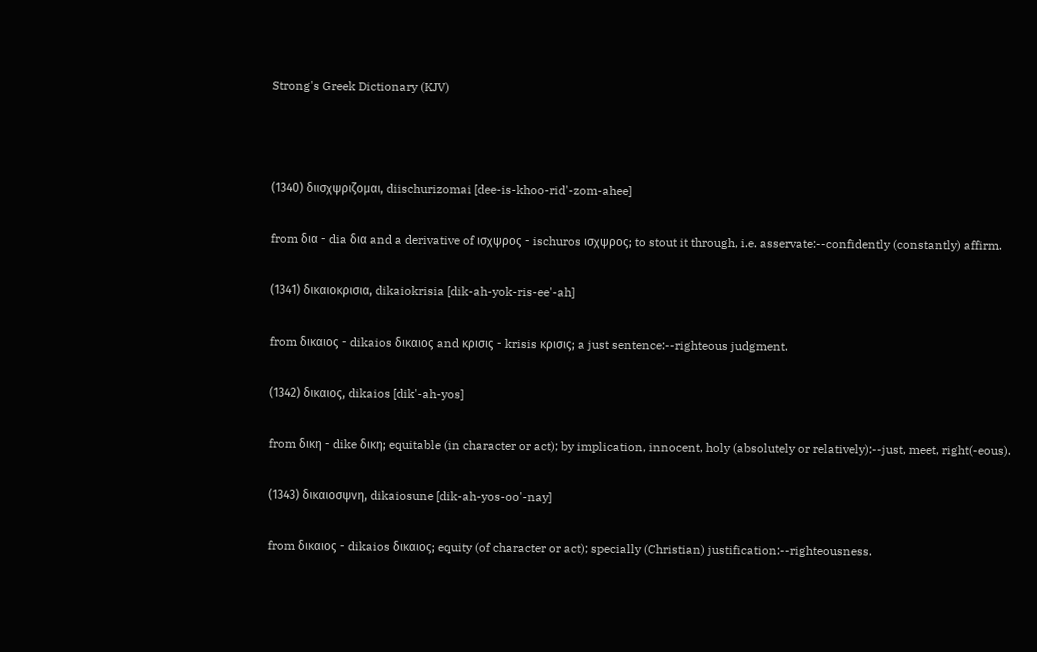Strong's Greek Dictionary (KJV)



(1340) διισχψριζομαι, diischurizomai [dee-is-khoo-rid'-zom-ahee]

from δια - dia δια and a derivative of ισχψρος - ischuros ισχψρος; to stout it through, i.e. asservate:--confidently (constantly) affirm.

(1341) δικαιοκρισια, dikaiokrisia [dik-ah-yok-ris-ee'-ah]

from δικαιος - dikaios δικαιος and κρισις - krisis κρισις; a just sentence:--righteous judgment.

(1342) δικαιος, dikaios [dik'-ah-yos]

from δικη - dike δικη; equitable (in character or act); by implication, innocent, holy (absolutely or relatively):--just, meet, right(-eous).

(1343) δικαιοσψνη, dikaiosune [dik-ah-yos-oo'-nay]

from δικαιος - dikaios δικαιος; equity (of character or act); specially (Christian) justification:--righteousness.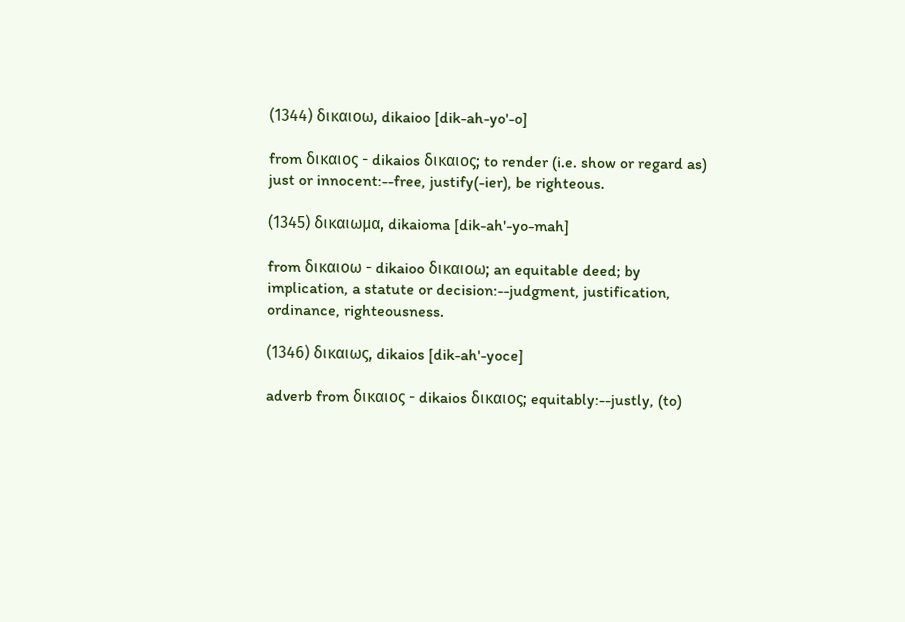(1344) δικαιοω, dikaioo [dik-ah-yo'-o]

from δικαιος - dikaios δικαιος; to render (i.e. show or regard as) just or innocent:--free, justify(-ier), be righteous.

(1345) δικαιωμα, dikaioma [dik-ah'-yo-mah]

from δικαιοω - dikaioo δικαιοω; an equitable deed; by implication, a statute or decision:--judgment, justification, ordinance, righteousness.

(1346) δικαιως, dikaios [dik-ah'-yoce]

adverb from δικαιος - dikaios δικαιος; equitably:--justly, (to)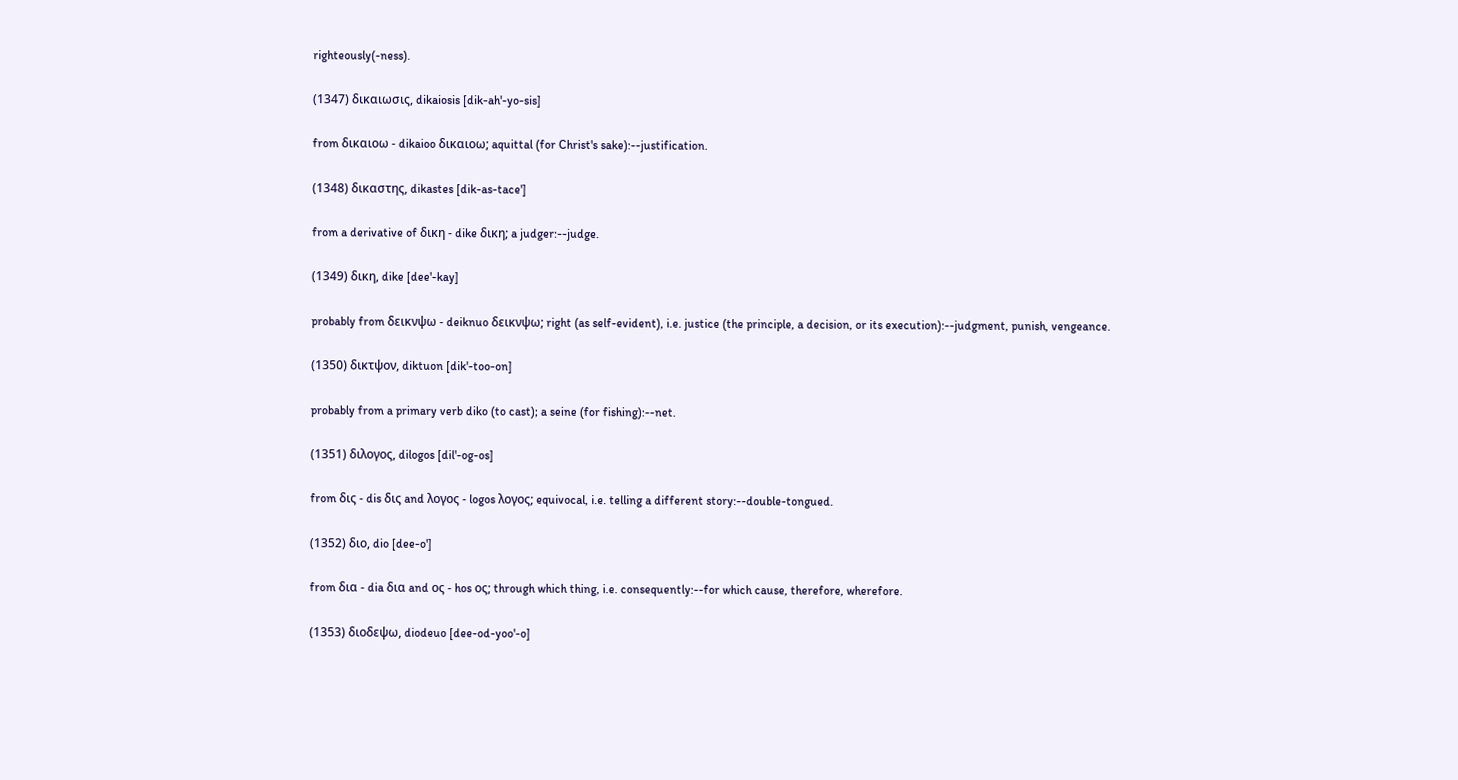righteously(-ness).

(1347) δικαιωσις, dikaiosis [dik-ah'-yo-sis]

from δικαιοω - dikaioo δικαιοω; aquittal (for Christ's sake):--justification.

(1348) δικαστης, dikastes [dik-as-tace']

from a derivative of δικη - dike δικη; a judger:--judge.

(1349) δικη, dike [dee'-kay]

probably from δεικνψω - deiknuo δεικνψω; right (as self-evident), i.e. justice (the principle, a decision, or its execution):--judgment, punish, vengeance.

(1350) δικτψον, diktuon [dik'-too-on]

probably from a primary verb diko (to cast); a seine (for fishing):--net.

(1351) διλογος, dilogos [dil'-og-os]

from δις - dis δις and λογος - logos λογος; equivocal, i.e. telling a different story:--double-tongued.

(1352) διο, dio [dee-o']

from δια - dia δια and ος - hos ος; through which thing, i.e. consequently:--for which cause, therefore, wherefore.

(1353) διοδεψω, diodeuo [dee-od-yoo'-o]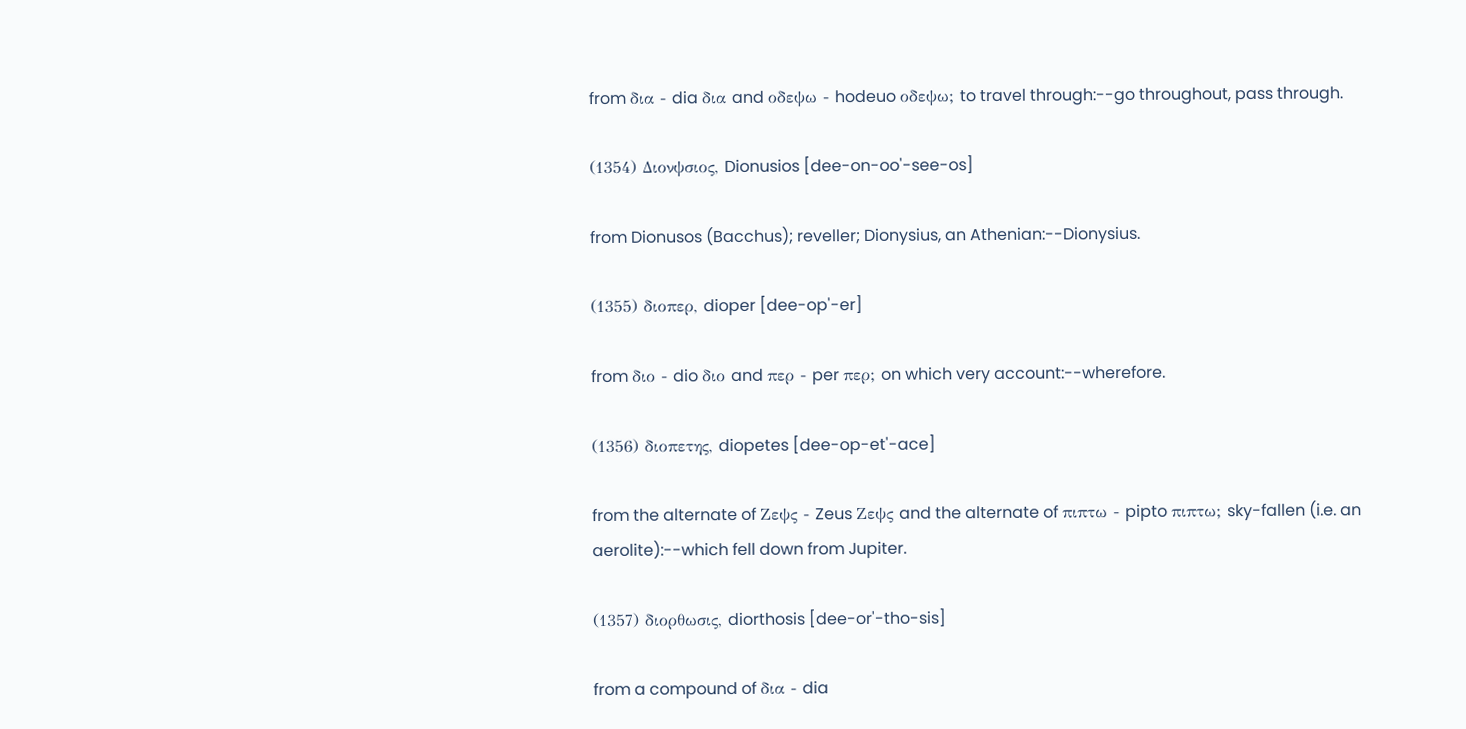from δια - dia δια and οδεψω - hodeuo οδεψω; to travel through:--go throughout, pass through.

(1354) Διονψσιος, Dionusios [dee-on-oo'-see-os]

from Dionusos (Bacchus); reveller; Dionysius, an Athenian:--Dionysius.

(1355) διοπερ, dioper [dee-op'-er]

from διο - dio διο and περ - per περ; on which very account:--wherefore.

(1356) διοπετης, diopetes [dee-op-et'-ace]

from the alternate of Ζεψς - Zeus Ζεψς and the alternate of πιπτω - pipto πιπτω; sky-fallen (i.e. an aerolite):--which fell down from Jupiter.

(1357) διορθωσις, diorthosis [dee-or'-tho-sis]

from a compound of δια - dia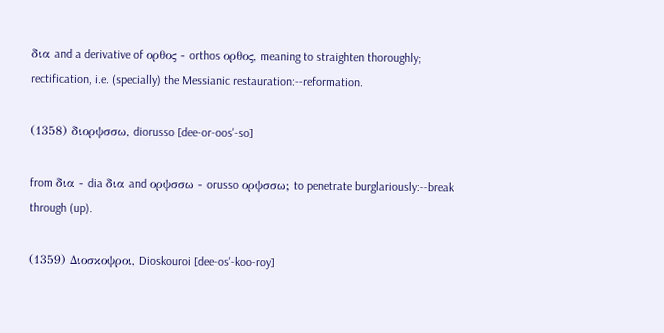δια and a derivative of ορθος - orthos ορθος, meaning to straighten thoroughly; rectification, i.e. (specially) the Messianic restauration:--reformation.

(1358) διορψσσω, diorusso [dee-or-oos'-so]

from δια - dia δια and ορψσσω - orusso ορψσσω; to penetrate burglariously:--break through (up).

(1359) Διοσκοψροι, Dioskouroi [dee-os'-koo-roy]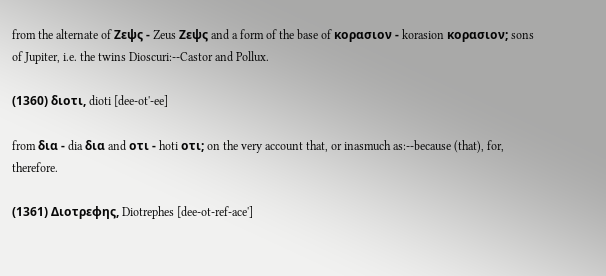from the alternate of Ζεψς - Zeus Ζεψς and a form of the base of κορασιον - korasion κορασιον; sons of Jupiter, i.e. the twins Dioscuri:--Castor and Pollux.

(1360) διοτι, dioti [dee-ot'-ee]

from δια - dia δια and οτι - hoti οτι; on the very account that, or inasmuch as:--because (that), for, therefore.

(1361) Διοτρεφης, Diotrephes [dee-ot-ref-ace']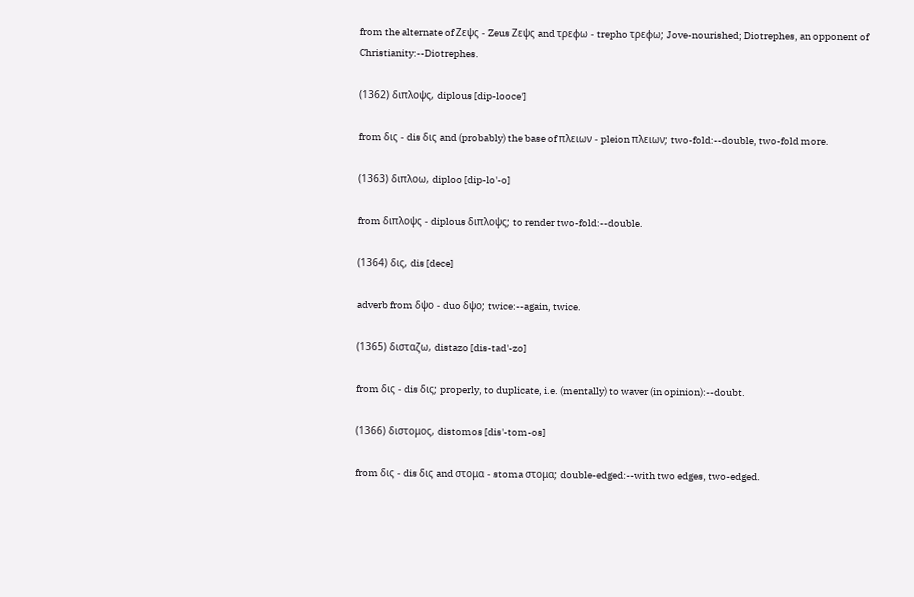from the alternate of Ζεψς - Zeus Ζεψς and τρεφω - trepho τρεφω; Jove-nourished; Diotrephes, an opponent of Christianity:--Diotrephes.

(1362) διπλοψς, diplous [dip-looce']

from δις - dis δις and (probably) the base of πλειων - pleion πλειων; two-fold:--double, two-fold more.

(1363) διπλοω, diploo [dip-lo'-o]

from διπλοψς - diplous διπλοψς; to render two-fold:--double.

(1364) δις, dis [dece]

adverb from δψο - duo δψο; twice:--again, twice.

(1365) δισταζω, distazo [dis-tad'-zo]

from δις - dis δις; properly, to duplicate, i.e. (mentally) to waver (in opinion):--doubt.

(1366) διστομος, distomos [dis'-tom-os]

from δις - dis δις and στομα - stoma στομα; double-edged:--with two edges, two-edged.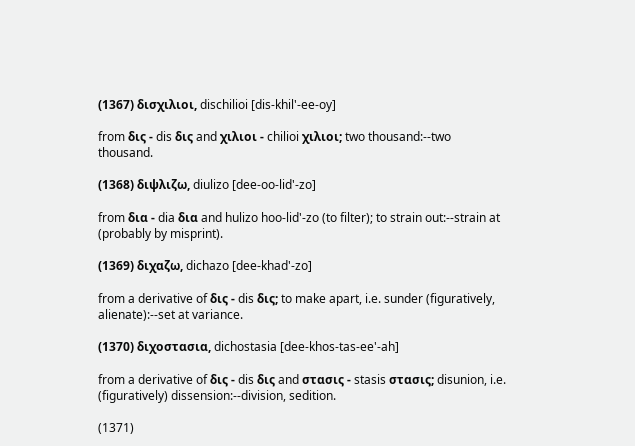(1367) δισχιλιοι, dischilioi [dis-khil'-ee-oy]

from δις - dis δις and χιλιοι - chilioi χιλιοι; two thousand:--two thousand.

(1368) διψλιζω, diulizo [dee-oo-lid'-zo]

from δια - dia δια and hulizo hoo-lid'-zo (to filter); to strain out:--strain at (probably by misprint).

(1369) διχαζω, dichazo [dee-khad'-zo]

from a derivative of δις - dis δις; to make apart, i.e. sunder (figuratively, alienate):--set at variance.

(1370) διχοστασια, dichostasia [dee-khos-tas-ee'-ah]

from a derivative of δις - dis δις and στασις - stasis στασις; disunion, i.e. (figuratively) dissension:--division, sedition.

(1371)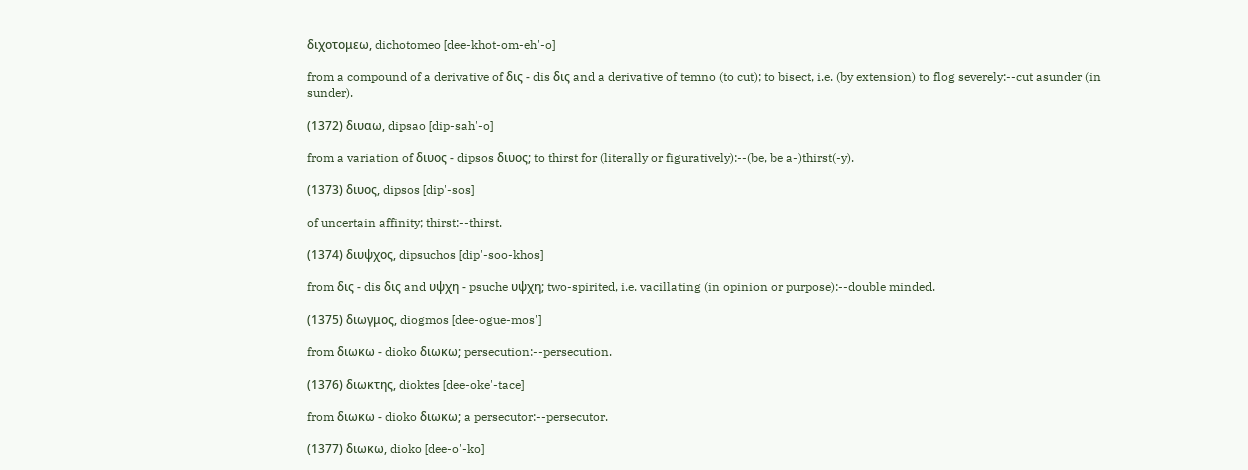διχοτομεω, dichotomeo [dee-khot-om-eh'-o]

from a compound of a derivative of δις - dis δις and a derivative of temno (to cut); to bisect, i.e. (by extension) to flog severely:--cut asunder (in sunder).

(1372) διυαω, dipsao [dip-sah'-o]

from a variation of διυος - dipsos διυος; to thirst for (literally or figuratively):--(be, be a-)thirst(-y).

(1373) διυος, dipsos [dip'-sos]

of uncertain affinity; thirst:--thirst.

(1374) διυψχος, dipsuchos [dip'-soo-khos]

from δις - dis δις and υψχη - psuche υψχη; two-spirited, i.e. vacillating (in opinion or purpose):--double minded.

(1375) διωγμος, diogmos [dee-ogue-mos']

from διωκω - dioko διωκω; persecution:--persecution.

(1376) διωκτης, dioktes [dee-oke'-tace]

from διωκω - dioko διωκω; a persecutor:--persecutor.

(1377) διωκω, dioko [dee-o'-ko]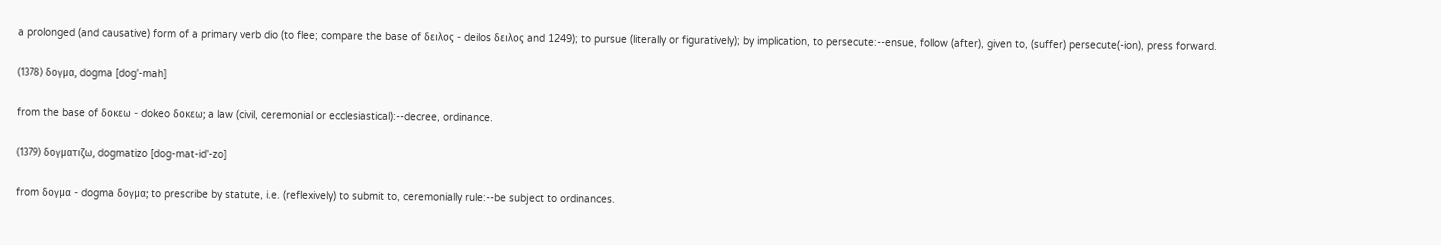a prolonged (and causative) form of a primary verb dio (to flee; compare the base of δειλος - deilos δειλος and 1249); to pursue (literally or figuratively); by implication, to persecute:--ensue, follow (after), given to, (suffer) persecute(-ion), press forward.

(1378) δογμα, dogma [dog'-mah]

from the base of δοκεω - dokeo δοκεω; a law (civil, ceremonial or ecclesiastical):--decree, ordinance.

(1379) δογματιζω, dogmatizo [dog-mat-id'-zo]

from δογμα - dogma δογμα; to prescribe by statute, i.e. (reflexively) to submit to, ceremonially rule:--be subject to ordinances.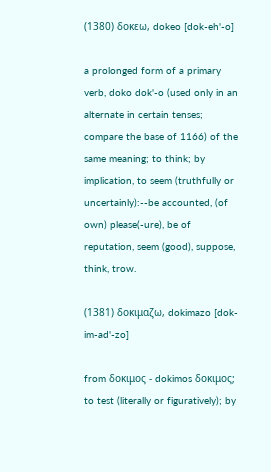(1380) δοκεω, dokeo [dok-eh'-o]

a prolonged form of a primary verb, doko dok'-o (used only in an alternate in certain tenses; compare the base of 1166) of the same meaning; to think; by implication, to seem (truthfully or uncertainly):--be accounted, (of own) please(-ure), be of reputation, seem (good), suppose, think, trow.

(1381) δοκιμαζω, dokimazo [dok-im-ad'-zo]

from δοκιμος - dokimos δοκιμος; to test (literally or figuratively); by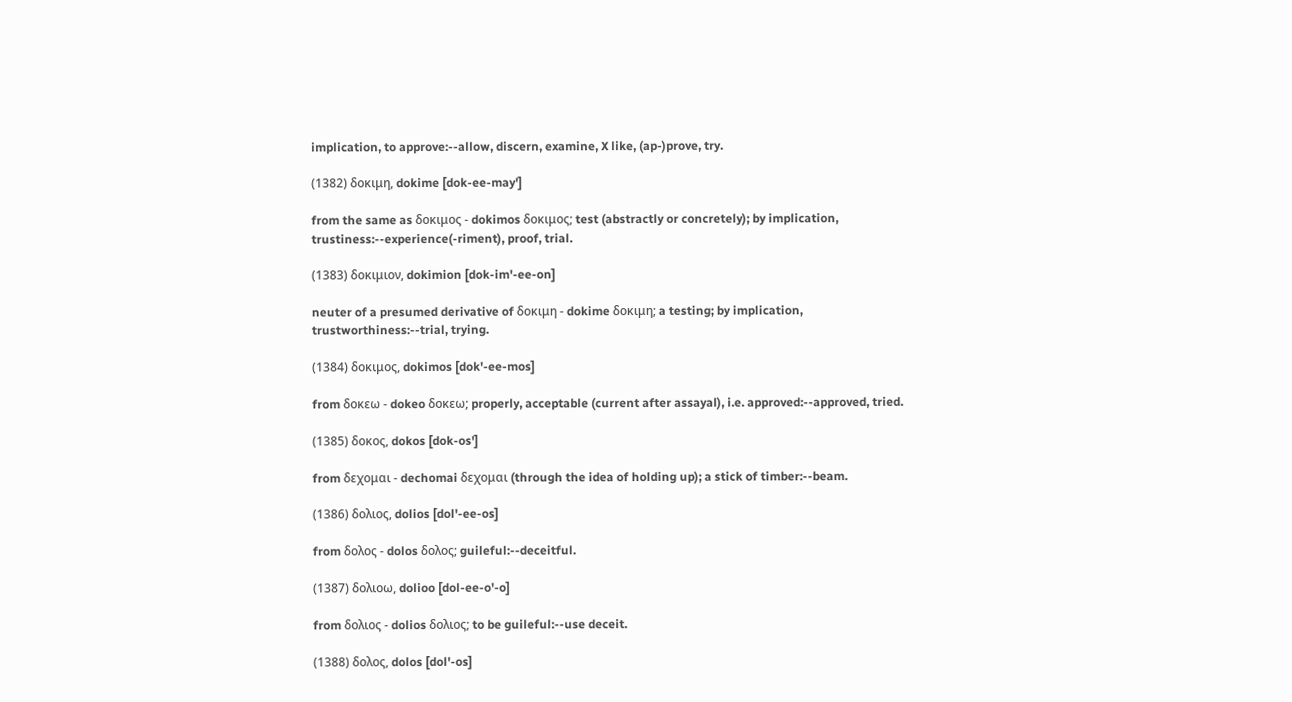implication, to approve:--allow, discern, examine, X like, (ap-)prove, try.

(1382) δοκιμη, dokime [dok-ee-may']

from the same as δοκιμος - dokimos δοκιμος; test (abstractly or concretely); by implication, trustiness:--experience(-riment), proof, trial.

(1383) δοκιμιον, dokimion [dok-im'-ee-on]

neuter of a presumed derivative of δοκιμη - dokime δοκιμη; a testing; by implication, trustworthiness:--trial, trying.

(1384) δοκιμος, dokimos [dok'-ee-mos]

from δοκεω - dokeo δοκεω; properly, acceptable (current after assayal), i.e. approved:--approved, tried.

(1385) δοκος, dokos [dok-os']

from δεχομαι - dechomai δεχομαι (through the idea of holding up); a stick of timber:--beam.

(1386) δολιος, dolios [dol'-ee-os]

from δολος - dolos δολος; guileful:--deceitful.

(1387) δολιοω, dolioo [dol-ee-o'-o]

from δολιος - dolios δολιος; to be guileful:--use deceit.

(1388) δολος, dolos [dol'-os]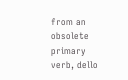from an obsolete primary verb, dello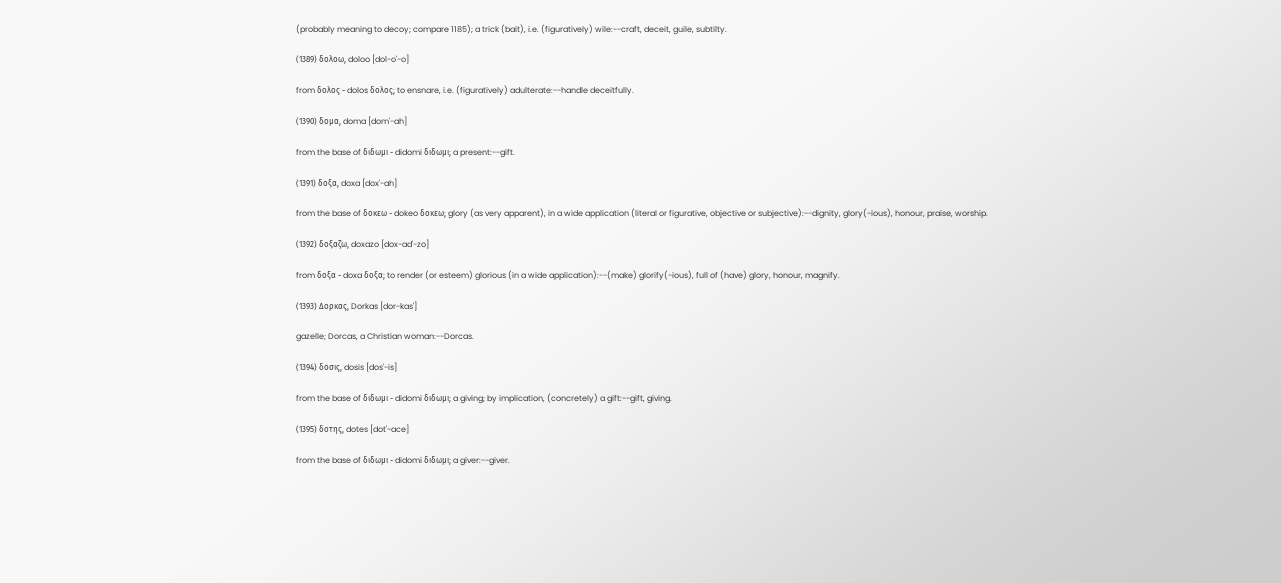(probably meaning to decoy; compare 1185); a trick (bait), i.e. (figuratively) wile:--craft, deceit, guile, subtilty.

(1389) δολοω, doloo [dol-o'-o]

from δολος - dolos δολος; to ensnare, i.e. (figuratively) adulterate:--handle deceitfully.

(1390) δομα, doma [dom'-ah]

from the base of διδωμι - didomi διδωμι; a present:--gift.

(1391) δοξα, doxa [dox'-ah]

from the base of δοκεω - dokeo δοκεω; glory (as very apparent), in a wide application (literal or figurative, objective or subjective):--dignity, glory(-ious), honour, praise, worship.

(1392) δοξαζω, doxazo [dox-ad'-zo]

from δοξα - doxa δοξα; to render (or esteem) glorious (in a wide application):--(make) glorify(-ious), full of (have) glory, honour, magnify.

(1393) Δορκας, Dorkas [dor-kas']

gazelle; Dorcas, a Christian woman:--Dorcas.

(1394) δοσις, dosis [dos'-is]

from the base of διδωμι - didomi διδωμι; a giving; by implication, (concretely) a gift:--gift, giving.

(1395) δοτης, dotes [dot'-ace]

from the base of διδωμι - didomi διδωμι; a giver:--giver.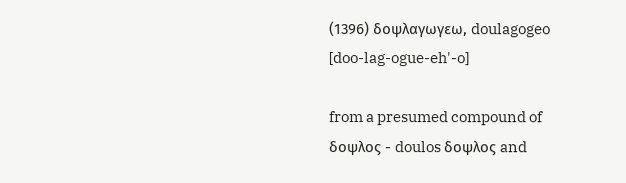(1396) δοψλαγωγεω, doulagogeo [doo-lag-ogue-eh'-o]

from a presumed compound of δοψλος - doulos δοψλος and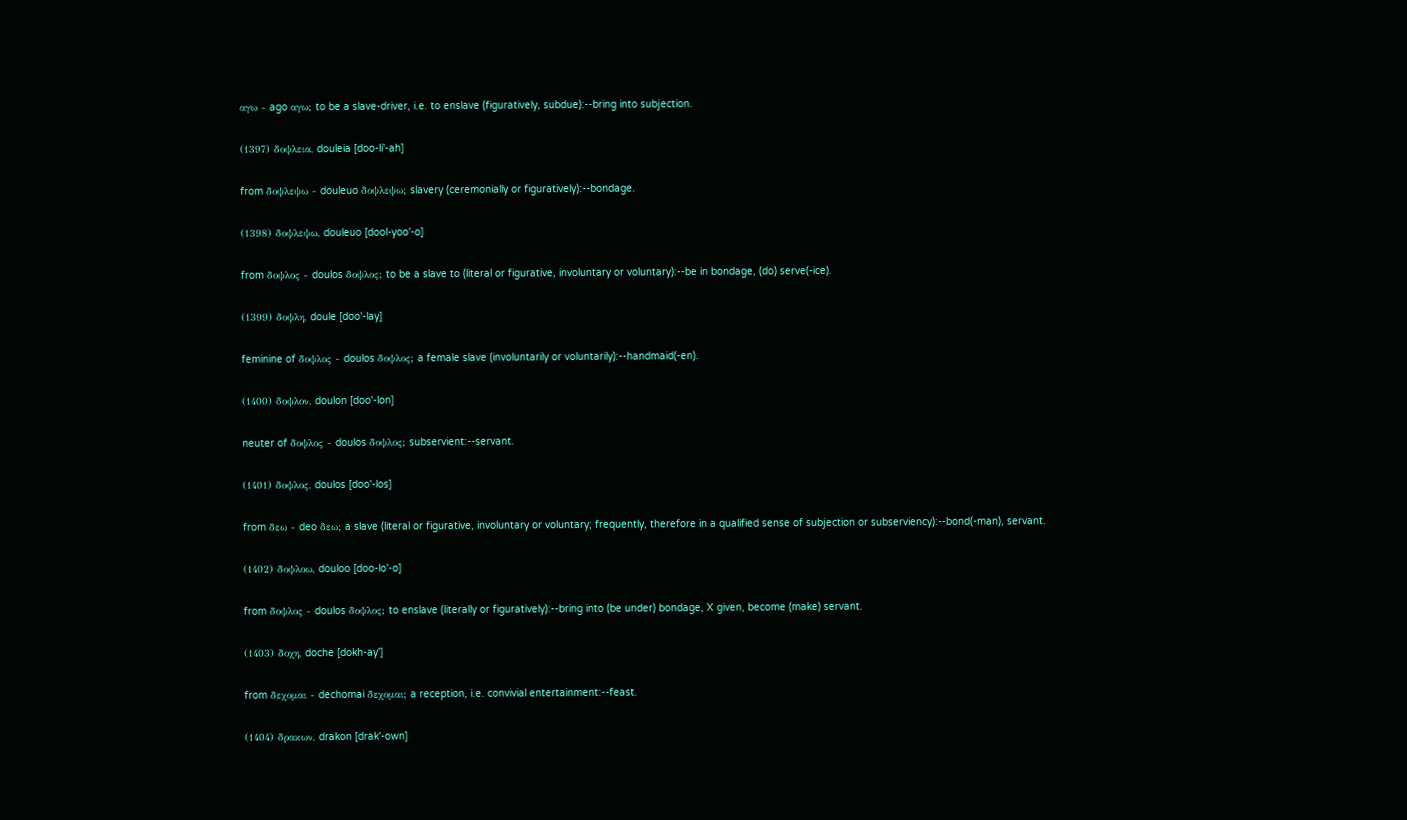αγω - ago αγω; to be a slave-driver, i.e. to enslave (figuratively, subdue):--bring into subjection.

(1397) δοψλεια, douleia [doo-li'-ah]

from δοψλεψω - douleuo δοψλεψω; slavery (ceremonially or figuratively):--bondage.

(1398) δοψλεψω, douleuo [dool-yoo'-o]

from δοψλος - doulos δοψλος; to be a slave to (literal or figurative, involuntary or voluntary):--be in bondage, (do) serve(-ice).

(1399) δοψλη, doule [doo'-lay]

feminine of δοψλος - doulos δοψλος; a female slave (involuntarily or voluntarily):--handmaid(-en).

(1400) δοψλον, doulon [doo'-lon]

neuter of δοψλος - doulos δοψλος; subservient:--servant.

(1401) δοψλος, doulos [doo'-los]

from δεω - deo δεω; a slave (literal or figurative, involuntary or voluntary; frequently, therefore in a qualified sense of subjection or subserviency):--bond(-man), servant.

(1402) δοψλοω, douloo [doo-lo'-o]

from δοψλος - doulos δοψλος; to enslave (literally or figuratively):--bring into (be under) bondage, X given, become (make) servant.

(1403) δοχη, doche [dokh-ay']

from δεχομαι - dechomai δεχομαι; a reception, i.e. convivial entertainment:--feast.

(1404) δρακων, drakon [drak'-own]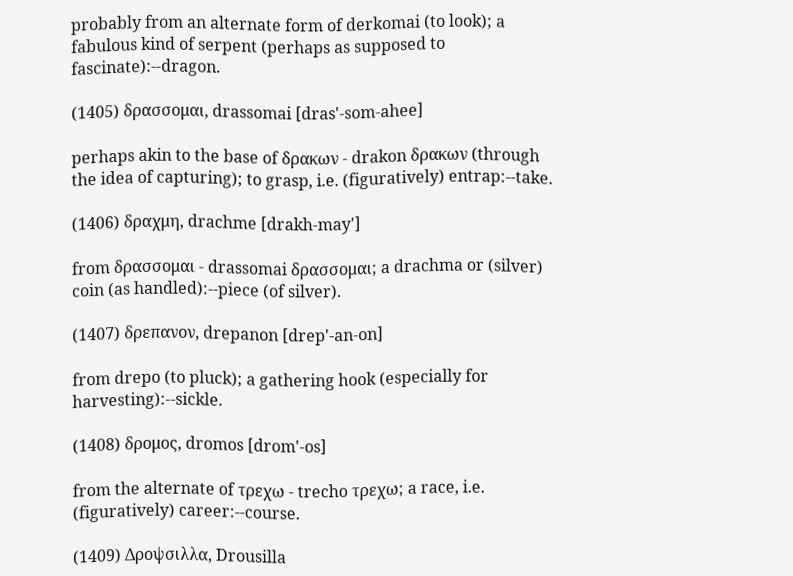probably from an alternate form of derkomai (to look); a fabulous kind of serpent (perhaps as supposed to fascinate):--dragon.

(1405) δρασσομαι, drassomai [dras'-som-ahee]

perhaps akin to the base of δρακων - drakon δρακων (through the idea of capturing); to grasp, i.e. (figuratively) entrap:--take.

(1406) δραχμη, drachme [drakh-may']

from δρασσομαι - drassomai δρασσομαι; a drachma or (silver) coin (as handled):--piece (of silver).

(1407) δρεπανον, drepanon [drep'-an-on]

from drepo (to pluck); a gathering hook (especially for harvesting):--sickle.

(1408) δρομος, dromos [drom'-os]

from the alternate of τρεχω - trecho τρεχω; a race, i.e. (figuratively) career:--course.

(1409) Δροψσιλλα, Drousilla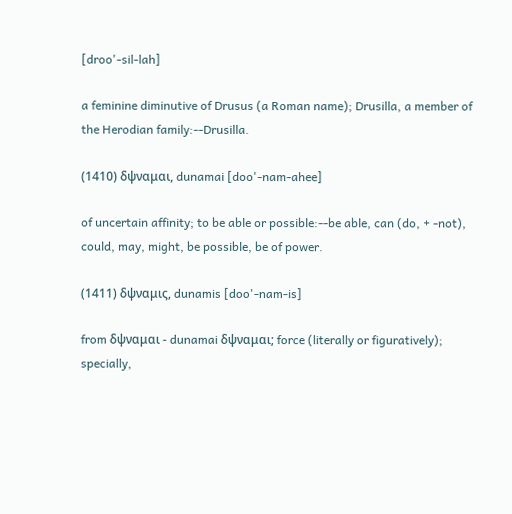[droo'-sil-lah]

a feminine diminutive of Drusus (a Roman name); Drusilla, a member of the Herodian family:--Drusilla.

(1410) δψναμαι, dunamai [doo'-nam-ahee]

of uncertain affinity; to be able or possible:--be able, can (do, + -not), could, may, might, be possible, be of power.

(1411) δψναμις, dunamis [doo'-nam-is]

from δψναμαι - dunamai δψναμαι; force (literally or figuratively); specially,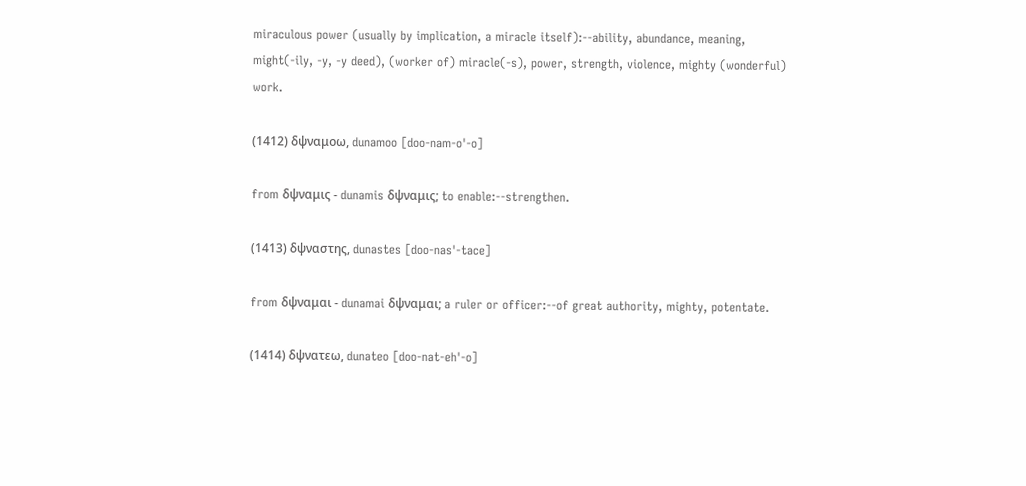miraculous power (usually by implication, a miracle itself):--ability, abundance, meaning, might(-ily, -y, -y deed), (worker of) miracle(-s), power, strength, violence, mighty (wonderful) work.

(1412) δψναμοω, dunamoo [doo-nam-o'-o]

from δψναμις - dunamis δψναμις; to enable:--strengthen.

(1413) δψναστης, dunastes [doo-nas'-tace]

from δψναμαι - dunamai δψναμαι; a ruler or officer:--of great authority, mighty, potentate.

(1414) δψνατεω, dunateo [doo-nat-eh'-o]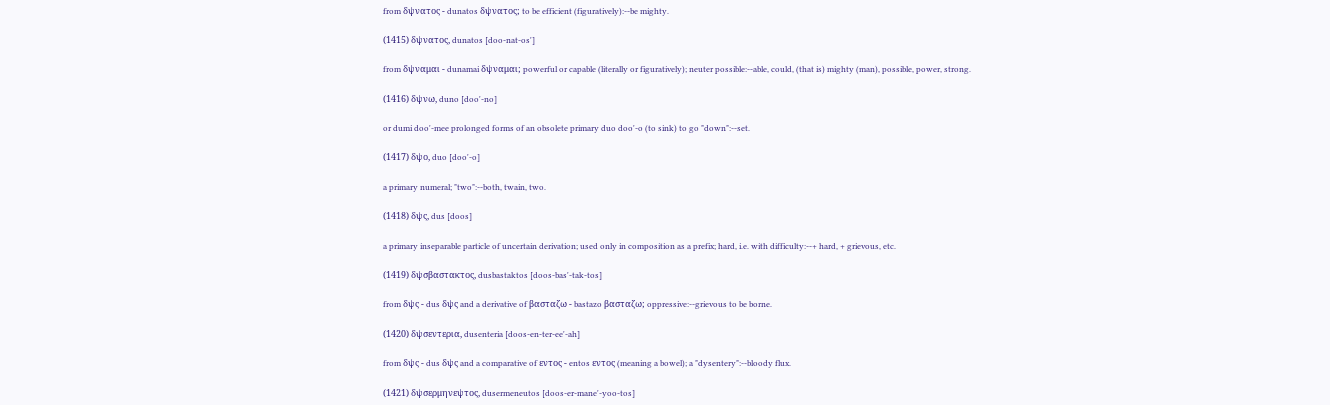from δψνατος - dunatos δψνατος; to be efficient (figuratively):--be mighty.

(1415) δψνατος, dunatos [doo-nat-os']

from δψναμαι - dunamai δψναμαι; powerful or capable (literally or figuratively); neuter possible:--able, could, (that is) mighty (man), possible, power, strong.

(1416) δψνω, duno [doo'-no]

or dumi doo'-mee prolonged forms of an obsolete primary duo doo'-o (to sink) to go "down":--set.

(1417) δψο, duo [doo'-o]

a primary numeral; "two":--both, twain, two.

(1418) δψς, dus [doos]

a primary inseparable particle of uncertain derivation; used only in composition as a prefix; hard, i.e. with difficulty:--+ hard, + grievous, etc.

(1419) δψσβαστακτος, dusbastaktos [doos-bas'-tak-tos]

from δψς - dus δψς and a derivative of βασταζω - bastazo βασταζω; oppressive:--grievous to be borne.

(1420) δψσεντερια, dusenteria [doos-en-ter-ee'-ah]

from δψς - dus δψς and a comparative of εντος - entos εντος (meaning a bowel); a "dysentery":--bloody flux.

(1421) δψσερμηνεψτος, dusermeneutos [doos-er-mane'-yoo-tos]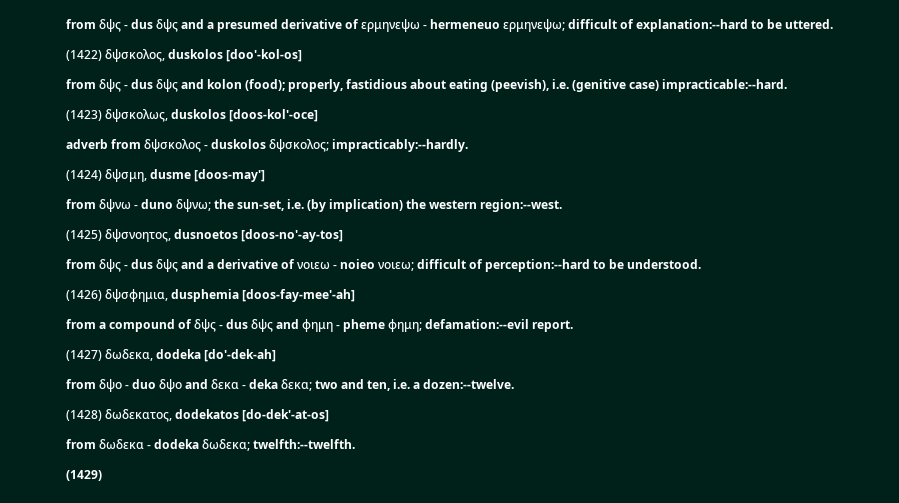from δψς - dus δψς and a presumed derivative of ερμηνεψω - hermeneuo ερμηνεψω; difficult of explanation:--hard to be uttered.

(1422) δψσκολος, duskolos [doo'-kol-os]

from δψς - dus δψς and kolon (food); properly, fastidious about eating (peevish), i.e. (genitive case) impracticable:--hard.

(1423) δψσκολως, duskolos [doos-kol'-oce]

adverb from δψσκολος - duskolos δψσκολος; impracticably:--hardly.

(1424) δψσμη, dusme [doos-may']

from δψνω - duno δψνω; the sun-set, i.e. (by implication) the western region:--west.

(1425) δψσνοητος, dusnoetos [doos-no'-ay-tos]

from δψς - dus δψς and a derivative of νοιεω - noieo νοιεω; difficult of perception:--hard to be understood.

(1426) δψσφημια, dusphemia [doos-fay-mee'-ah]

from a compound of δψς - dus δψς and φημη - pheme φημη; defamation:--evil report.

(1427) δωδεκα, dodeka [do'-dek-ah]

from δψο - duo δψο and δεκα - deka δεκα; two and ten, i.e. a dozen:--twelve.

(1428) δωδεκατος, dodekatos [do-dek'-at-os]

from δωδεκα - dodeka δωδεκα; twelfth:--twelfth.

(1429)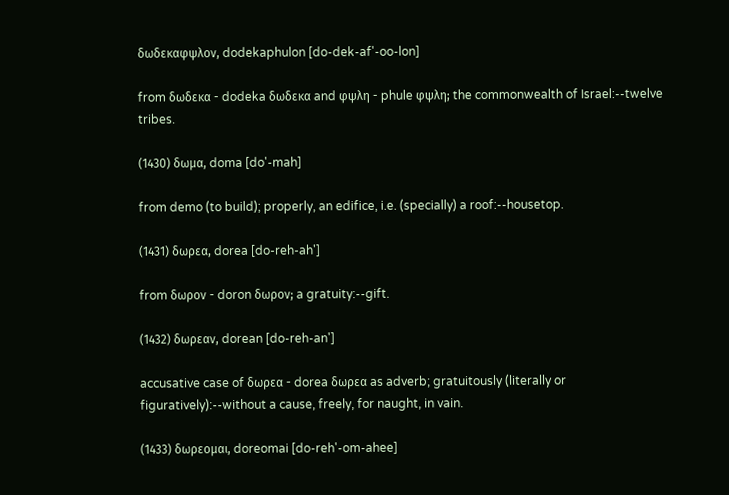δωδεκαφψλον, dodekaphulon [do-dek-af'-oo-lon]

from δωδεκα - dodeka δωδεκα and φψλη - phule φψλη; the commonwealth of Israel:--twelve tribes.

(1430) δωμα, doma [do'-mah]

from demo (to build); properly, an edifice, i.e. (specially) a roof:--housetop.

(1431) δωρεα, dorea [do-reh-ah']

from δωρον - doron δωρον; a gratuity:--gift.

(1432) δωρεαν, dorean [do-reh-an']

accusative case of δωρεα - dorea δωρεα as adverb; gratuitously (literally or figuratively):--without a cause, freely, for naught, in vain.

(1433) δωρεομαι, doreomai [do-reh'-om-ahee]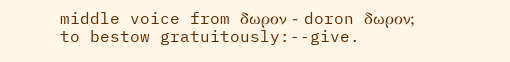middle voice from δωρον - doron δωρον; to bestow gratuitously:--give.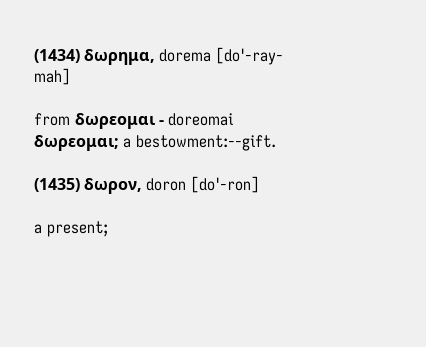(1434) δωρημα, dorema [do'-ray-mah]

from δωρεομαι - doreomai δωρεομαι; a bestowment:--gift.

(1435) δωρον, doron [do'-ron]

a present;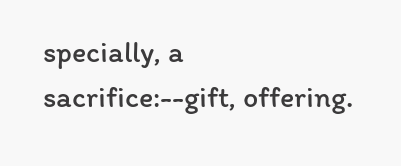specially, a sacrifice:--gift, offering.